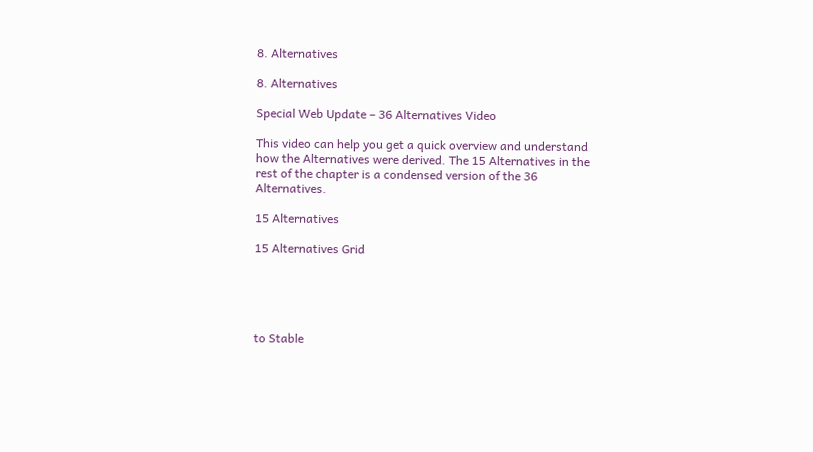8. Alternatives

8. Alternatives

Special Web Update – 36 Alternatives Video

This video can help you get a quick overview and understand how the Alternatives were derived. The 15 Alternatives in the rest of the chapter is a condensed version of the 36 Alternatives.

15 Alternatives

15 Alternatives Grid





to Stable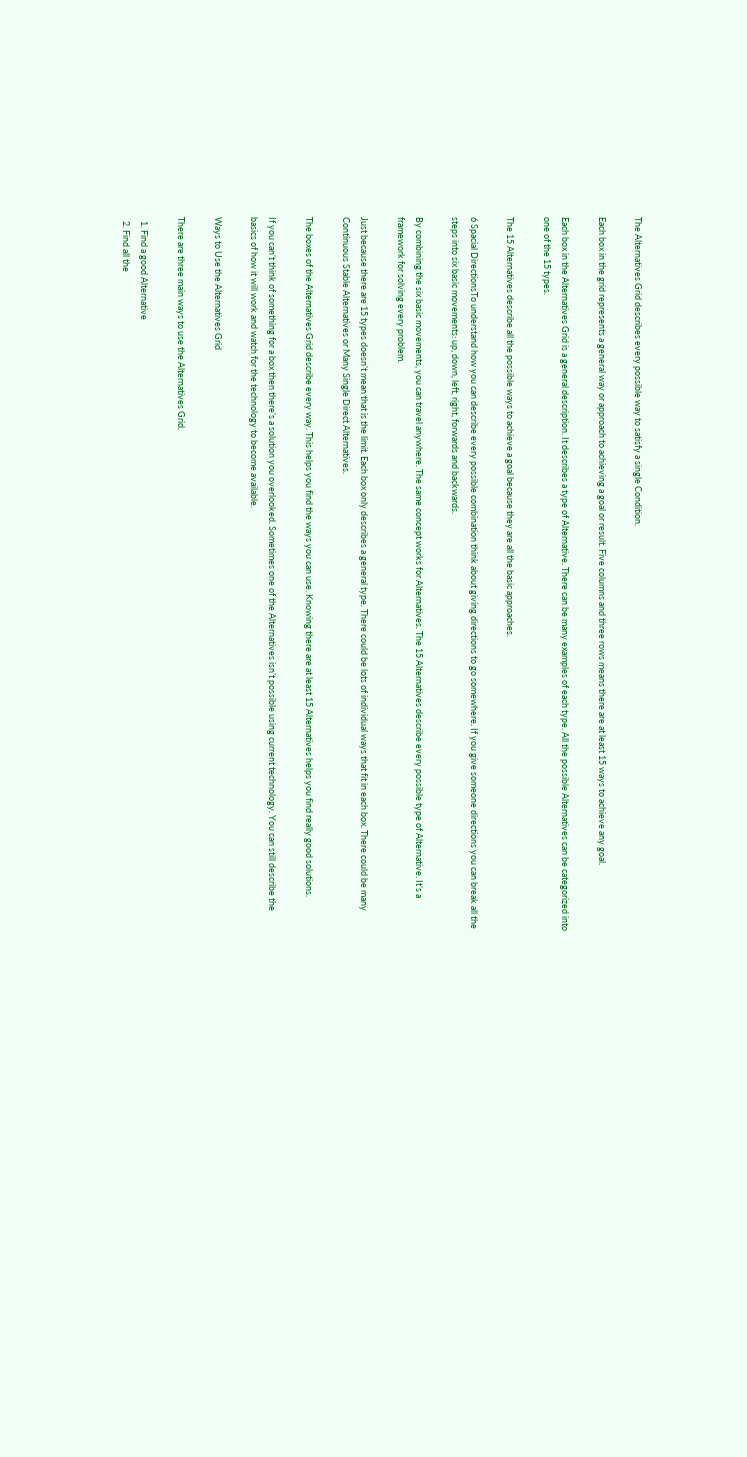The Alternatives Grid describes every possible way to satisfy a single Condition.

Each box in the grid represents a general way or approach to achieving a goal or result. Five columns and three rows means there are at least 15 ways to achieve any goal.

Each box in the Alternatives Grid is a general description. It describes a type of Alternative. There can be many examples of each type. All the possible Alternatives can be categorized into one of the 15 types.

The 15 Alternatives describe all the possible ways to achieve a goal because they are all the basic approaches.

6 Spacial DirectionsTo understand how you can describe every possible combination think about giving directions to go somewhere. If you give someone directions you can break all the steps into six basic movements: up, down, left, right, forwards and backwards.

By combining the six basic movements, you can travel anywhere. The same concept works for Alternatives. The 15 Alternatives describe every possible type of Alternative. It’s a framework for solving every problem.

Just because there are 15 types doesn’t mean that is the limit. Each box only describes a general type. There could be lots of individual ways that fit in each box. There could be many Continuous Stable Alternatives or Many Single Direct Alternatives.

The boxes of the Alternatives Grid describe every way. This helps you find the ways you can use. Knowing there are at least 15 Alternatives helps you find really good solutions.

If you can’t think of something for a box then there’s a solution you overlooked. Sometimes one of the Alternatives isn’t possible using current technology. You can still describe the basics of how it will work and watch for the technology to become available.

Ways to Use the Alternatives Grid

There are three main ways to use the Alternatives Grid.

  1. Find a good Alternative
  2. Find all the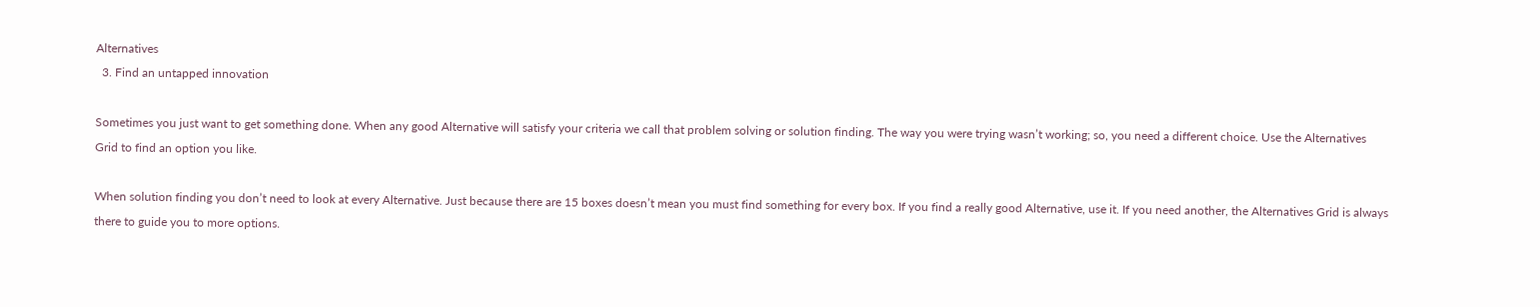Alternatives
  3. Find an untapped innovation

Sometimes you just want to get something done. When any good Alternative will satisfy your criteria we call that problem solving or solution finding. The way you were trying wasn’t working; so, you need a different choice. Use the Alternatives Grid to find an option you like.

When solution finding you don’t need to look at every Alternative. Just because there are 15 boxes doesn’t mean you must find something for every box. If you find a really good Alternative, use it. If you need another, the Alternatives Grid is always there to guide you to more options.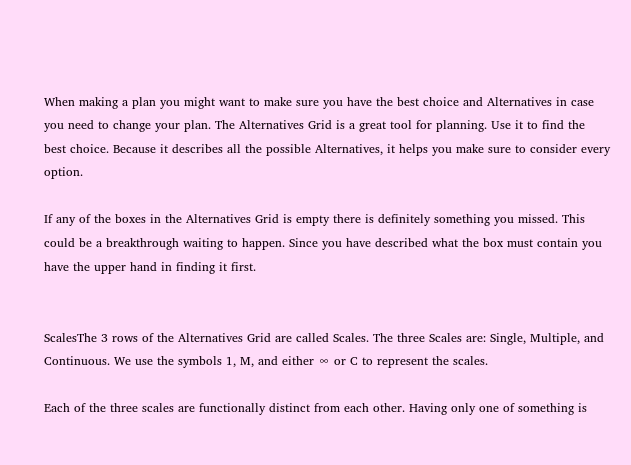When making a plan you might want to make sure you have the best choice and Alternatives in case you need to change your plan. The Alternatives Grid is a great tool for planning. Use it to find the best choice. Because it describes all the possible Alternatives, it helps you make sure to consider every option.

If any of the boxes in the Alternatives Grid is empty there is definitely something you missed. This could be a breakthrough waiting to happen. Since you have described what the box must contain you have the upper hand in finding it first.


ScalesThe 3 rows of the Alternatives Grid are called Scales. The three Scales are: Single, Multiple, and Continuous. We use the symbols 1, M, and either ∞ or C to represent the scales.

Each of the three scales are functionally distinct from each other. Having only one of something is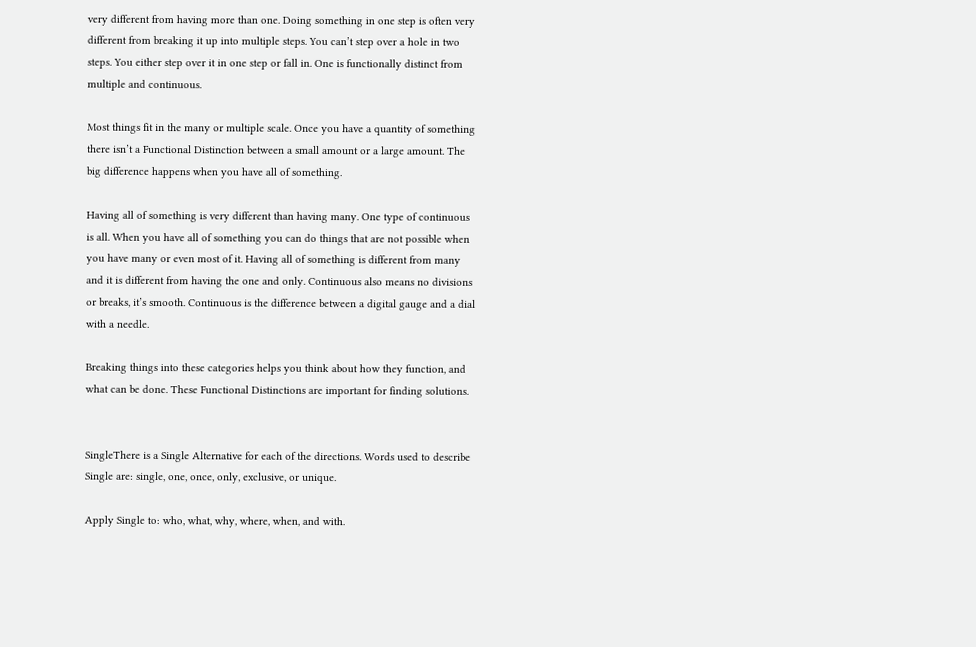very different from having more than one. Doing something in one step is often very different from breaking it up into multiple steps. You can’t step over a hole in two steps. You either step over it in one step or fall in. One is functionally distinct from multiple and continuous.

Most things fit in the many or multiple scale. Once you have a quantity of something there isn’t a Functional Distinction between a small amount or a large amount. The big difference happens when you have all of something.

Having all of something is very different than having many. One type of continuous is all. When you have all of something you can do things that are not possible when you have many or even most of it. Having all of something is different from many and it is different from having the one and only. Continuous also means no divisions or breaks, it’s smooth. Continuous is the difference between a digital gauge and a dial with a needle.

Breaking things into these categories helps you think about how they function, and what can be done. These Functional Distinctions are important for finding solutions.


SingleThere is a Single Alternative for each of the directions. Words used to describe Single are: single, one, once, only, exclusive, or unique.

Apply Single to: who, what, why, where, when, and with.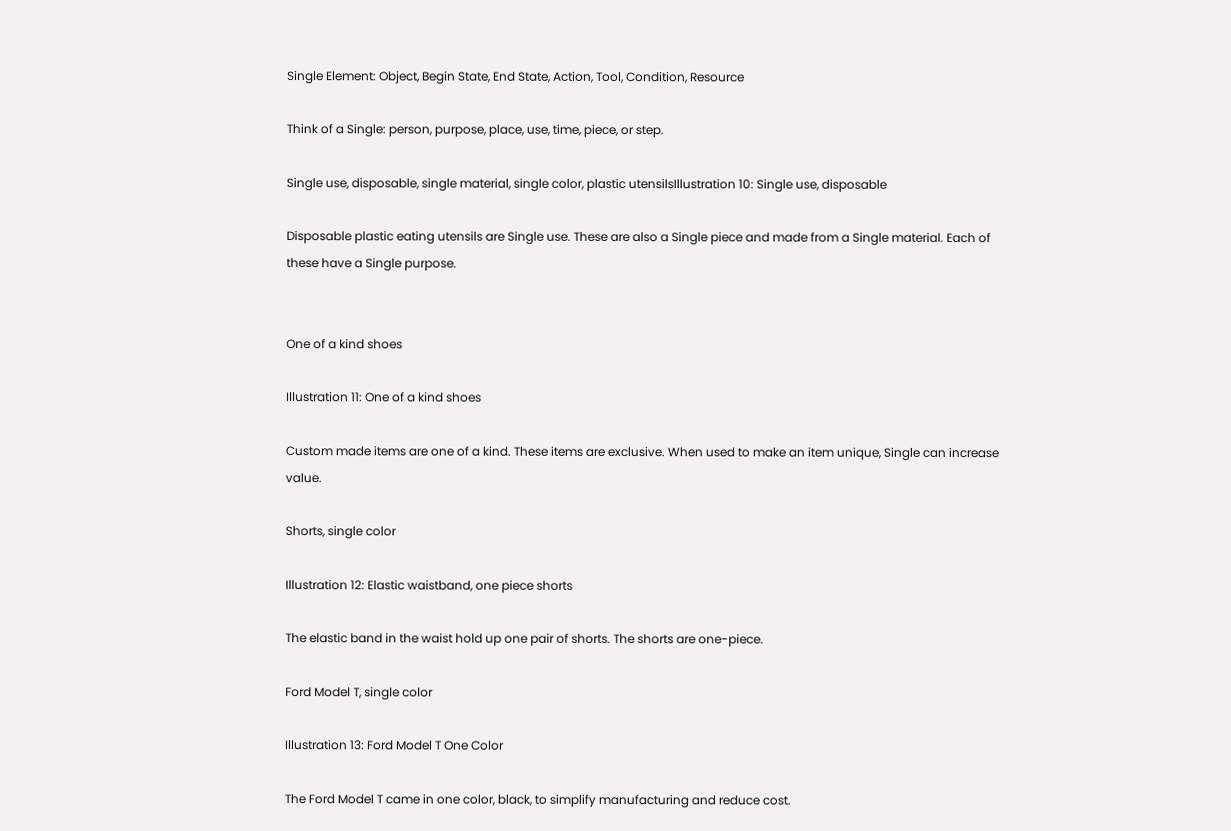Single Element: Object, Begin State, End State, Action, Tool, Condition, Resource

Think of a Single: person, purpose, place, use, time, piece, or step.

Single use, disposable, single material, single color, plastic utensilsIllustration 10: Single use, disposable

Disposable plastic eating utensils are Single use. These are also a Single piece and made from a Single material. Each of these have a Single purpose.


One of a kind shoes

Illustration 11: One of a kind shoes

Custom made items are one of a kind. These items are exclusive. When used to make an item unique, Single can increase value.

Shorts, single color

Illustration 12: Elastic waistband, one piece shorts

The elastic band in the waist hold up one pair of shorts. The shorts are one-piece.

Ford Model T, single color

Illustration 13: Ford Model T One Color

The Ford Model T came in one color, black, to simplify manufacturing and reduce cost.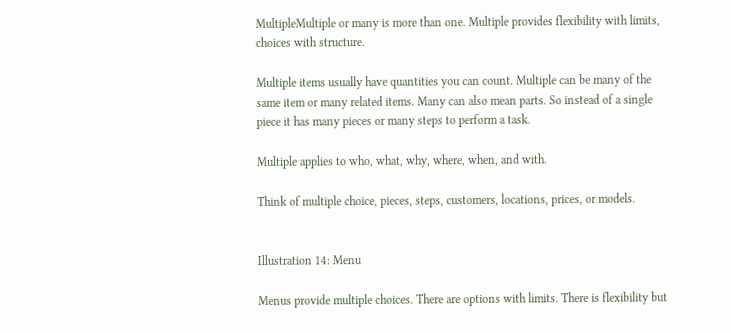MultipleMultiple or many is more than one. Multiple provides flexibility with limits, choices with structure.

Multiple items usually have quantities you can count. Multiple can be many of the same item or many related items. Many can also mean parts. So instead of a single piece it has many pieces or many steps to perform a task.

Multiple applies to who, what, why, where, when, and with.

Think of multiple choice, pieces, steps, customers, locations, prices, or models.


Illustration 14: Menu

Menus provide multiple choices. There are options with limits. There is flexibility but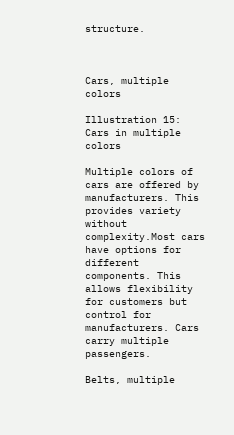structure.



Cars, multiple colors

Illustration 15: Cars in multiple colors

Multiple colors of cars are offered by manufacturers. This provides variety without complexity.Most cars have options for different components. This allows flexibility for customers but control for manufacturers. Cars carry multiple passengers.

Belts, multiple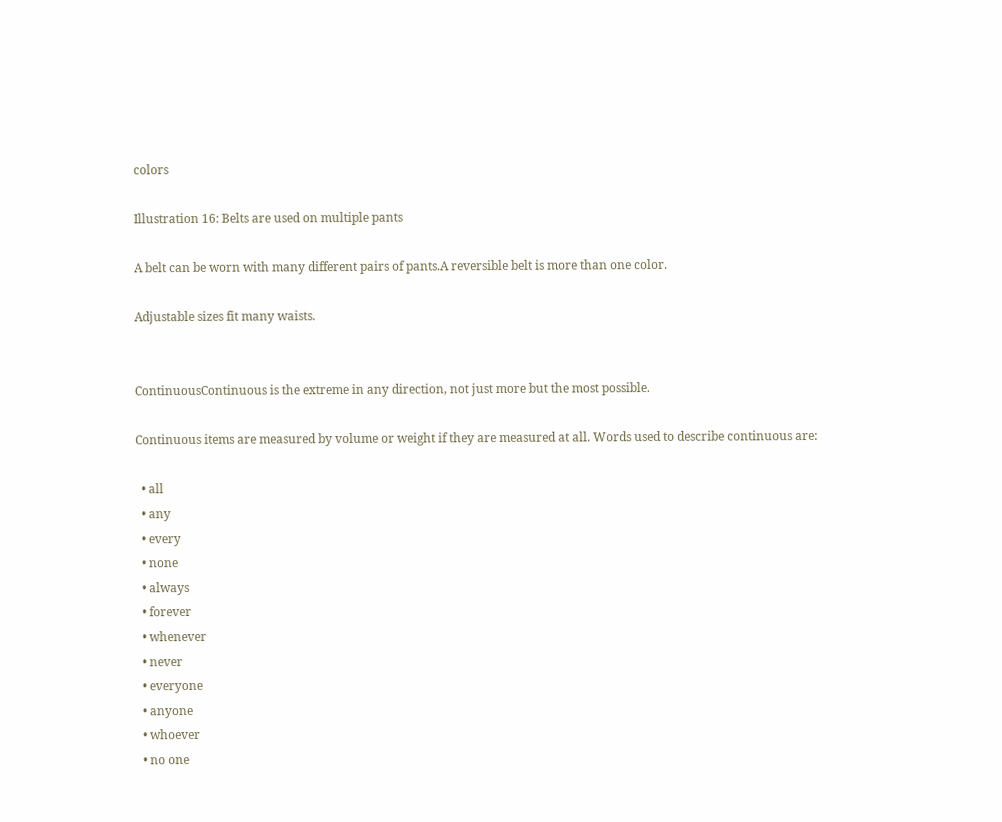colors

Illustration 16: Belts are used on multiple pants

A belt can be worn with many different pairs of pants.A reversible belt is more than one color.

Adjustable sizes fit many waists.


ContinuousContinuous is the extreme in any direction, not just more but the most possible.

Continuous items are measured by volume or weight if they are measured at all. Words used to describe continuous are:

  • all
  • any
  • every
  • none
  • always
  • forever
  • whenever
  • never
  • everyone
  • anyone
  • whoever
  • no one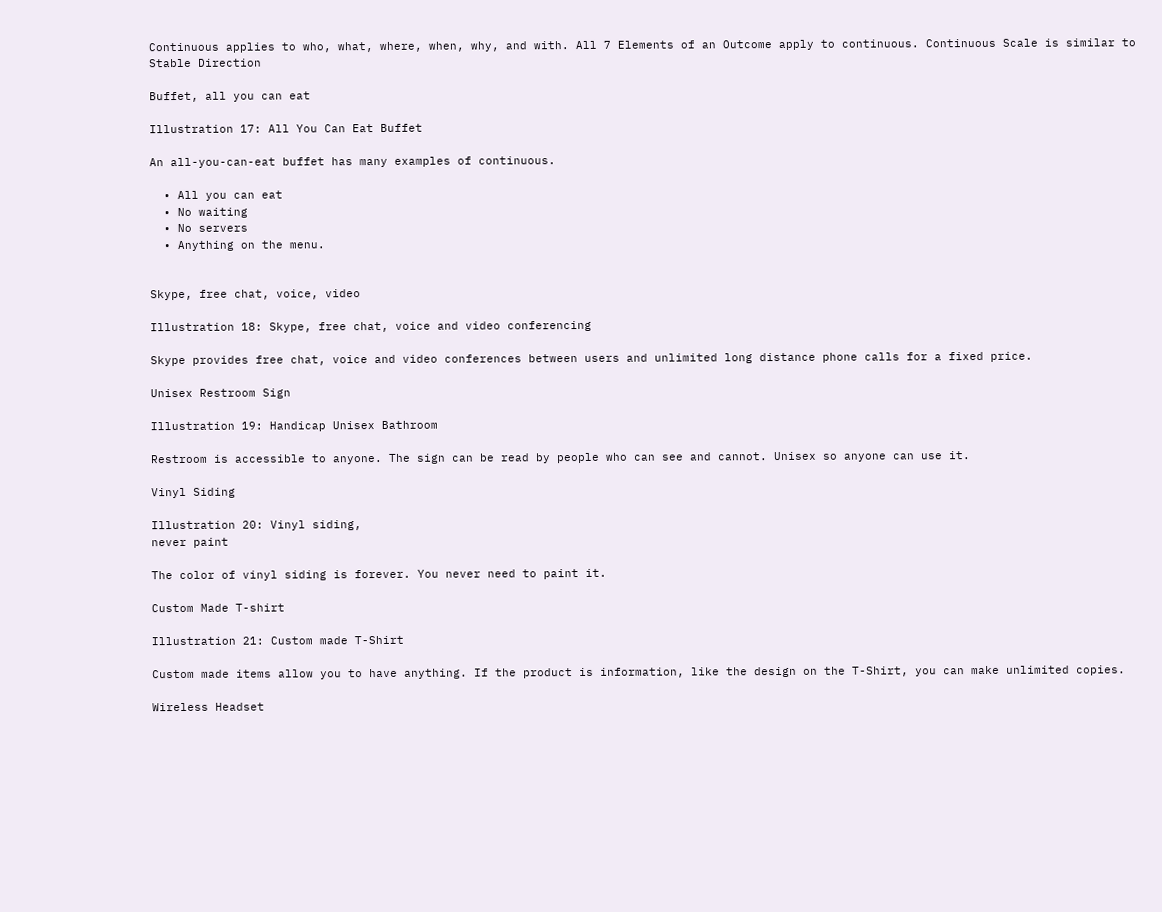Continuous applies to who, what, where, when, why, and with. All 7 Elements of an Outcome apply to continuous. Continuous Scale is similar to Stable Direction

Buffet, all you can eat

Illustration 17: All You Can Eat Buffet

An all-you-can-eat buffet has many examples of continuous.

  • All you can eat
  • No waiting
  • No servers
  • Anything on the menu.


Skype, free chat, voice, video

Illustration 18: Skype, free chat, voice and video conferencing

Skype provides free chat, voice and video conferences between users and unlimited long distance phone calls for a fixed price.

Unisex Restroom Sign

Illustration 19: Handicap Unisex Bathroom

Restroom is accessible to anyone. The sign can be read by people who can see and cannot. Unisex so anyone can use it.

Vinyl Siding

Illustration 20: Vinyl siding,
never paint

The color of vinyl siding is forever. You never need to paint it.

Custom Made T-shirt

Illustration 21: Custom made T-Shirt

Custom made items allow you to have anything. If the product is information, like the design on the T-Shirt, you can make unlimited copies.

Wireless Headset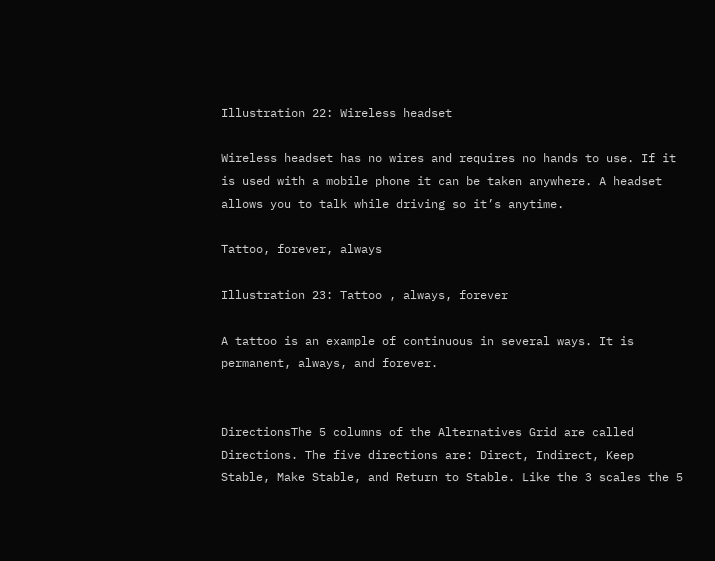Illustration 22: Wireless headset

Wireless headset has no wires and requires no hands to use. If it is used with a mobile phone it can be taken anywhere. A headset allows you to talk while driving so it’s anytime.

Tattoo, forever, always

Illustration 23: Tattoo , always, forever

A tattoo is an example of continuous in several ways. It is permanent, always, and forever.


DirectionsThe 5 columns of the Alternatives Grid are called Directions. The five directions are: Direct, Indirect, Keep Stable, Make Stable, and Return to Stable. Like the 3 scales the 5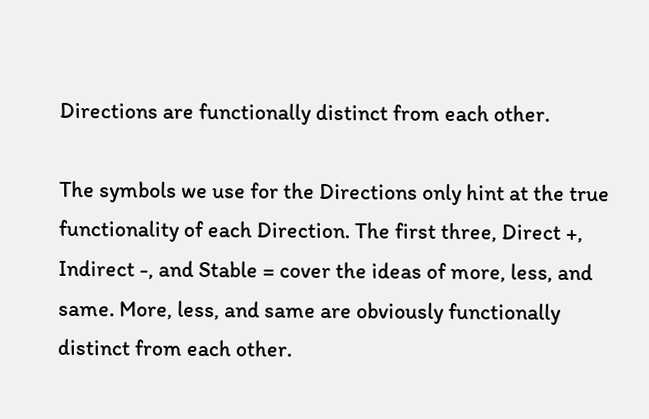Directions are functionally distinct from each other.

The symbols we use for the Directions only hint at the true functionality of each Direction. The first three, Direct +, Indirect -, and Stable = cover the ideas of more, less, and same. More, less, and same are obviously functionally distinct from each other.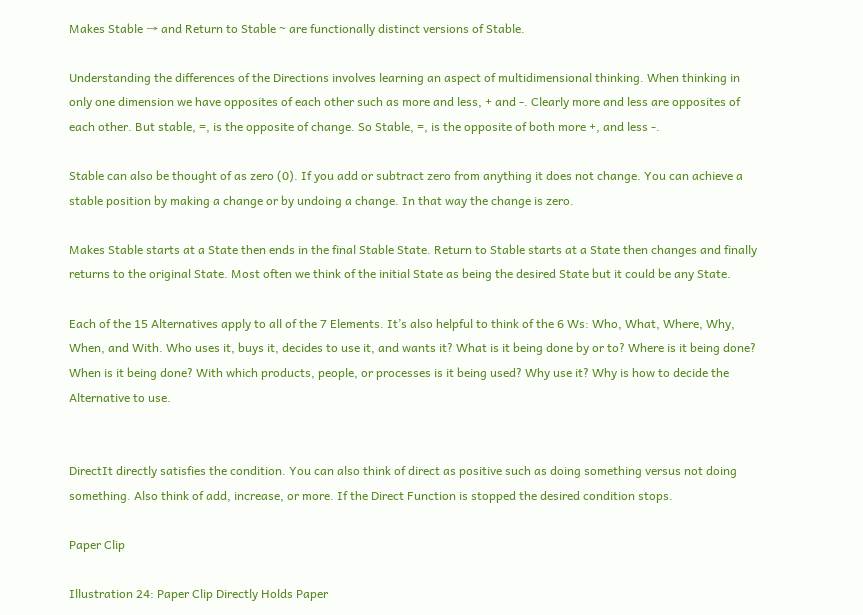Makes Stable → and Return to Stable ~ are functionally distinct versions of Stable.

Understanding the differences of the Directions involves learning an aspect of multidimensional thinking. When thinking in only one dimension we have opposites of each other such as more and less, + and -. Clearly more and less are opposites of each other. But stable, =, is the opposite of change. So Stable, =, is the opposite of both more +, and less -.

Stable can also be thought of as zero (0). If you add or subtract zero from anything it does not change. You can achieve a stable position by making a change or by undoing a change. In that way the change is zero.

Makes Stable starts at a State then ends in the final Stable State. Return to Stable starts at a State then changes and finally returns to the original State. Most often we think of the initial State as being the desired State but it could be any State.

Each of the 15 Alternatives apply to all of the 7 Elements. It’s also helpful to think of the 6 Ws: Who, What, Where, Why, When, and With. Who uses it, buys it, decides to use it, and wants it? What is it being done by or to? Where is it being done? When is it being done? With which products, people, or processes is it being used? Why use it? Why is how to decide the Alternative to use.


DirectIt directly satisfies the condition. You can also think of direct as positive such as doing something versus not doing something. Also think of add, increase, or more. If the Direct Function is stopped the desired condition stops.

Paper Clip

Illustration 24: Paper Clip Directly Holds Paper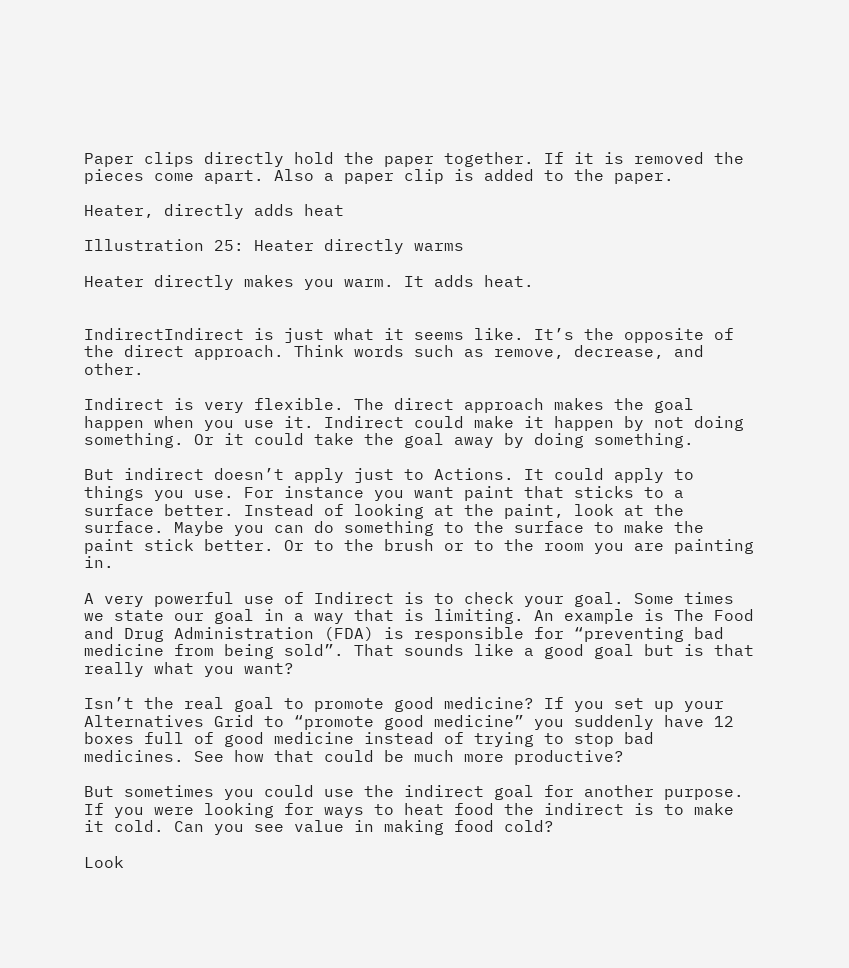Paper clips directly hold the paper together. If it is removed the pieces come apart. Also a paper clip is added to the paper.

Heater, directly adds heat

Illustration 25: Heater directly warms

Heater directly makes you warm. It adds heat.


IndirectIndirect is just what it seems like. It’s the opposite of the direct approach. Think words such as remove, decrease, and other.

Indirect is very flexible. The direct approach makes the goal happen when you use it. Indirect could make it happen by not doing something. Or it could take the goal away by doing something.

But indirect doesn’t apply just to Actions. It could apply to things you use. For instance you want paint that sticks to a surface better. Instead of looking at the paint, look at the surface. Maybe you can do something to the surface to make the paint stick better. Or to the brush or to the room you are painting in.

A very powerful use of Indirect is to check your goal. Some times we state our goal in a way that is limiting. An example is The Food and Drug Administration (FDA) is responsible for “preventing bad medicine from being sold”. That sounds like a good goal but is that really what you want?

Isn’t the real goal to promote good medicine? If you set up your Alternatives Grid to “promote good medicine” you suddenly have 12 boxes full of good medicine instead of trying to stop bad medicines. See how that could be much more productive?

But sometimes you could use the indirect goal for another purpose. If you were looking for ways to heat food the indirect is to make it cold. Can you see value in making food cold?

Look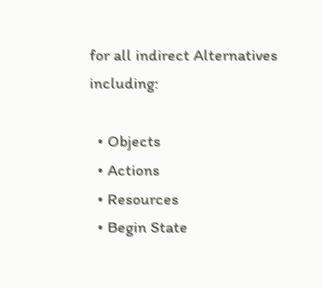for all indirect Alternatives including:

  • Objects
  • Actions
  • Resources
  • Begin State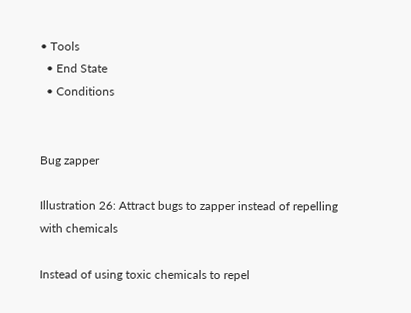• Tools
  • End State
  • Conditions


Bug zapper

Illustration 26: Attract bugs to zapper instead of repelling with chemicals

Instead of using toxic chemicals to repel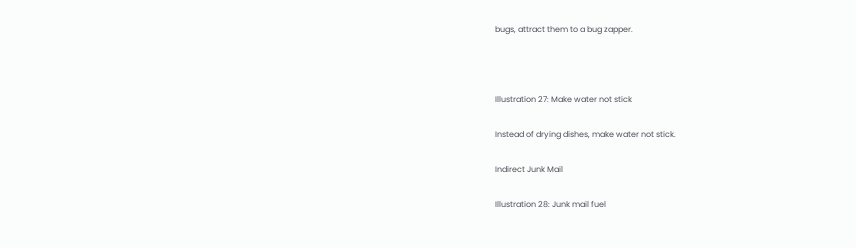bugs, attract them to a bug zapper.



Illustration 27: Make water not stick

Instead of drying dishes, make water not stick.

Indirect Junk Mail

Illustration 28: Junk mail fuel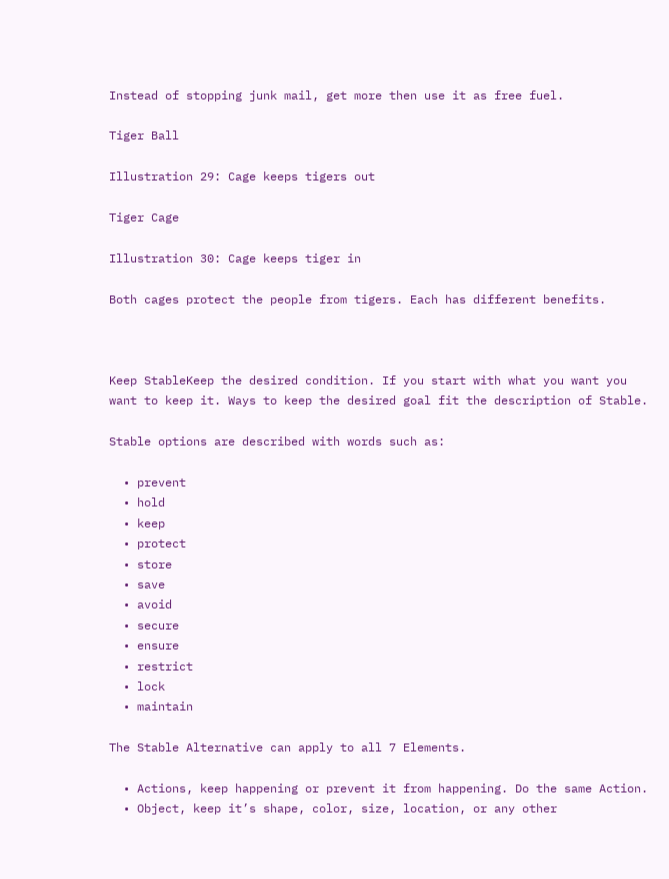Instead of stopping junk mail, get more then use it as free fuel.

Tiger Ball

Illustration 29: Cage keeps tigers out

Tiger Cage

Illustration 30: Cage keeps tiger in

Both cages protect the people from tigers. Each has different benefits.



Keep StableKeep the desired condition. If you start with what you want you want to keep it. Ways to keep the desired goal fit the description of Stable.

Stable options are described with words such as:

  • prevent
  • hold
  • keep
  • protect
  • store
  • save
  • avoid
  • secure
  • ensure
  • restrict
  • lock
  • maintain

The Stable Alternative can apply to all 7 Elements.

  • Actions, keep happening or prevent it from happening. Do the same Action.
  • Object, keep it’s shape, color, size, location, or any other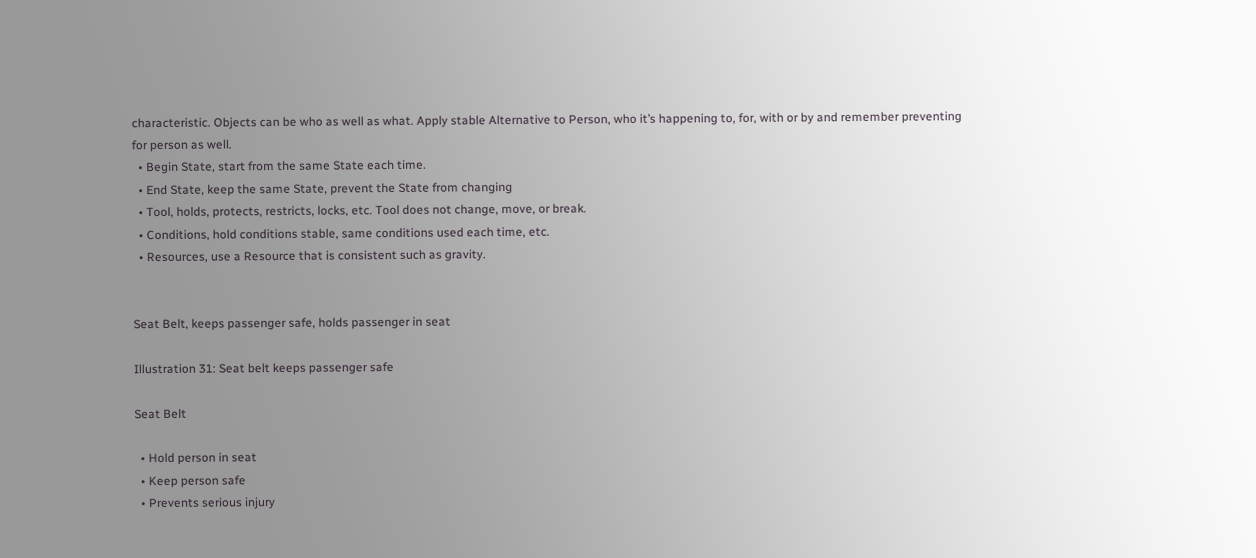characteristic. Objects can be who as well as what. Apply stable Alternative to Person, who it’s happening to, for, with or by and remember preventing for person as well.
  • Begin State, start from the same State each time.
  • End State, keep the same State, prevent the State from changing
  • Tool, holds, protects, restricts, locks, etc. Tool does not change, move, or break.
  • Conditions, hold conditions stable, same conditions used each time, etc.
  • Resources, use a Resource that is consistent such as gravity.


Seat Belt, keeps passenger safe, holds passenger in seat

Illustration 31: Seat belt keeps passenger safe

Seat Belt

  • Hold person in seat
  • Keep person safe
  • Prevents serious injury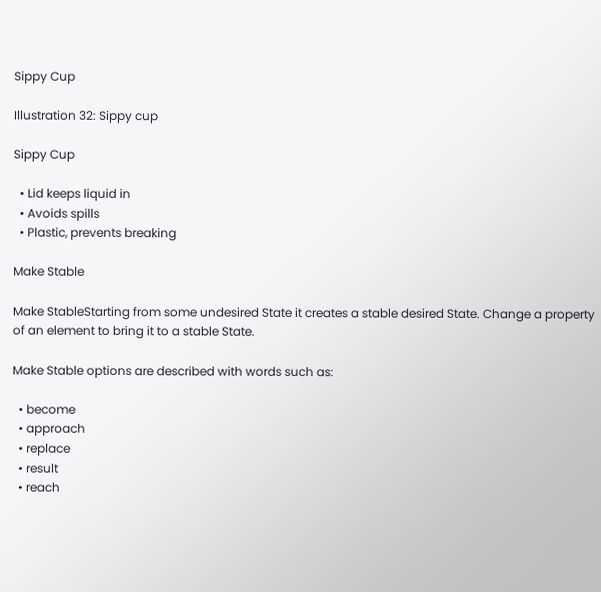Sippy Cup

Illustration 32: Sippy cup

Sippy Cup

  • Lid keeps liquid in
  • Avoids spills
  • Plastic, prevents breaking

Make Stable

Make StableStarting from some undesired State it creates a stable desired State. Change a property of an element to bring it to a stable State.

Make Stable options are described with words such as:

  • become
  • approach
  • replace
  • result
  • reach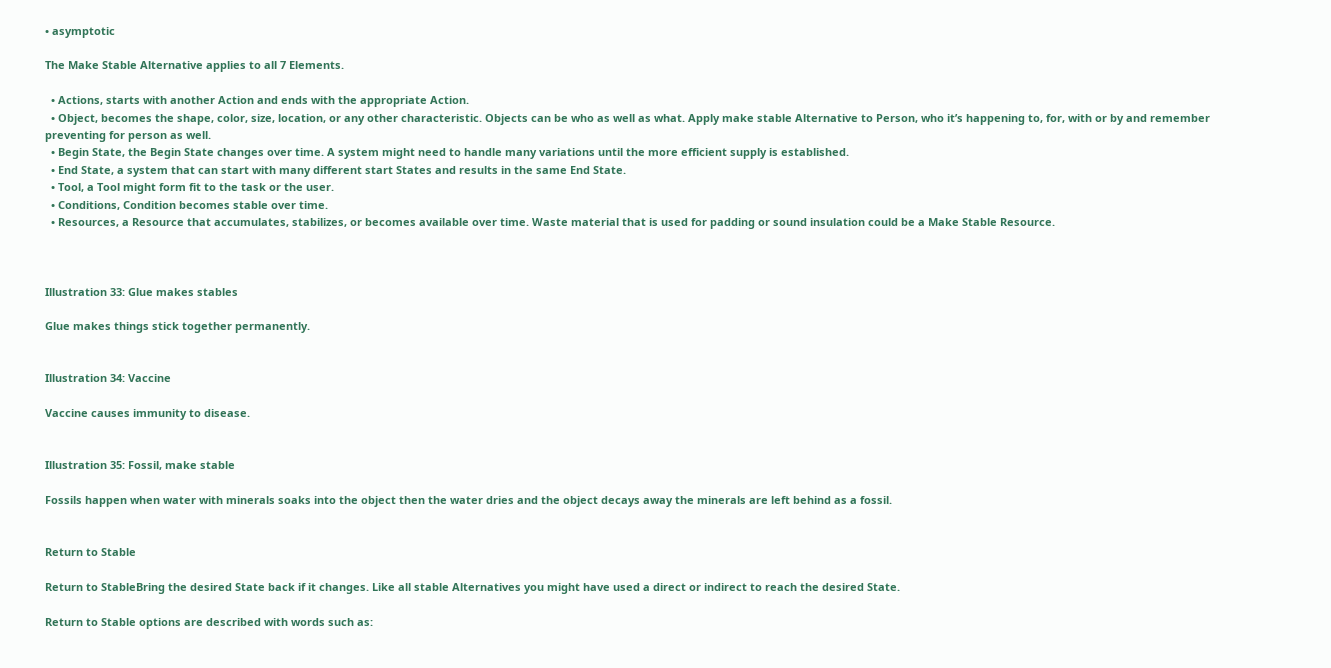• asymptotic

The Make Stable Alternative applies to all 7 Elements.

  • Actions, starts with another Action and ends with the appropriate Action.
  • Object, becomes the shape, color, size, location, or any other characteristic. Objects can be who as well as what. Apply make stable Alternative to Person, who it’s happening to, for, with or by and remember preventing for person as well.
  • Begin State, the Begin State changes over time. A system might need to handle many variations until the more efficient supply is established.
  • End State, a system that can start with many different start States and results in the same End State.
  • Tool, a Tool might form fit to the task or the user.
  • Conditions, Condition becomes stable over time.
  • Resources, a Resource that accumulates, stabilizes, or becomes available over time. Waste material that is used for padding or sound insulation could be a Make Stable Resource.



Illustration 33: Glue makes stables

Glue makes things stick together permanently.


Illustration 34: Vaccine

Vaccine causes immunity to disease.


Illustration 35: Fossil, make stable

Fossils happen when water with minerals soaks into the object then the water dries and the object decays away the minerals are left behind as a fossil.


Return to Stable

Return to StableBring the desired State back if it changes. Like all stable Alternatives you might have used a direct or indirect to reach the desired State.

Return to Stable options are described with words such as: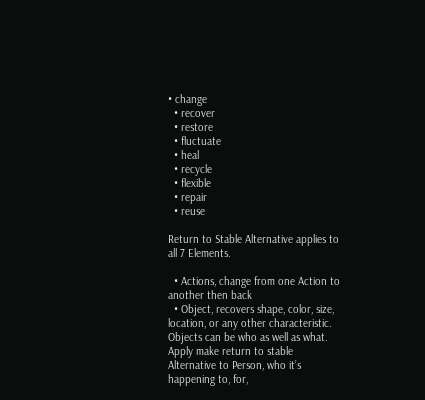• change
  • recover
  • restore
  • fluctuate
  • heal
  • recycle
  • flexible
  • repair
  • reuse

Return to Stable Alternative applies to all 7 Elements.

  • Actions, change from one Action to another then back
  • Object, recovers shape, color, size, location, or any other characteristic. Objects can be who as well as what. Apply make return to stable Alternative to Person, who it’s happening to, for,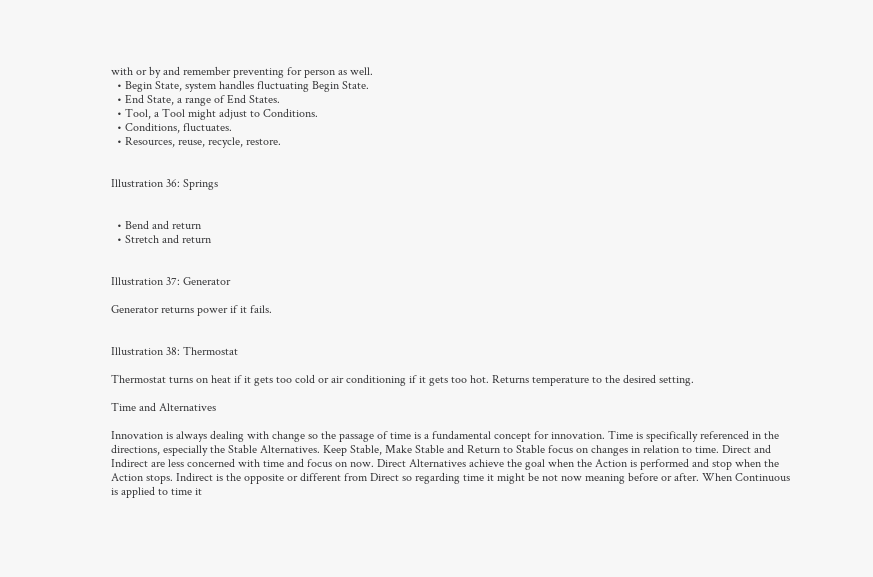with or by and remember preventing for person as well.
  • Begin State, system handles fluctuating Begin State.
  • End State, a range of End States.
  • Tool, a Tool might adjust to Conditions.
  • Conditions, fluctuates.
  • Resources, reuse, recycle, restore.


Illustration 36: Springs


  • Bend and return
  • Stretch and return


Illustration 37: Generator

Generator returns power if it fails.


Illustration 38: Thermostat

Thermostat turns on heat if it gets too cold or air conditioning if it gets too hot. Returns temperature to the desired setting.

Time and Alternatives

Innovation is always dealing with change so the passage of time is a fundamental concept for innovation. Time is specifically referenced in the directions, especially the Stable Alternatives. Keep Stable, Make Stable and Return to Stable focus on changes in relation to time. Direct and Indirect are less concerned with time and focus on now. Direct Alternatives achieve the goal when the Action is performed and stop when the Action stops. Indirect is the opposite or different from Direct so regarding time it might be not now meaning before or after. When Continuous is applied to time it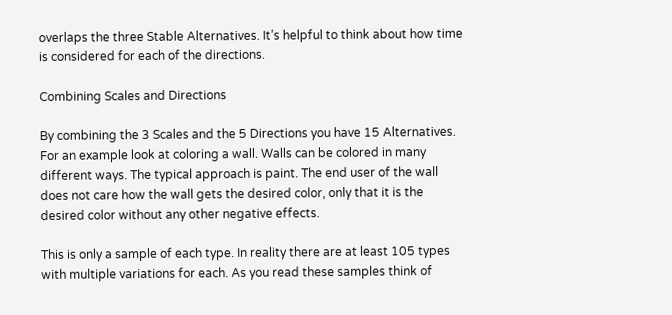overlaps the three Stable Alternatives. It’s helpful to think about how time is considered for each of the directions.

Combining Scales and Directions

By combining the 3 Scales and the 5 Directions you have 15 Alternatives. For an example look at coloring a wall. Walls can be colored in many different ways. The typical approach is paint. The end user of the wall does not care how the wall gets the desired color, only that it is the desired color without any other negative effects.

This is only a sample of each type. In reality there are at least 105 types with multiple variations for each. As you read these samples think of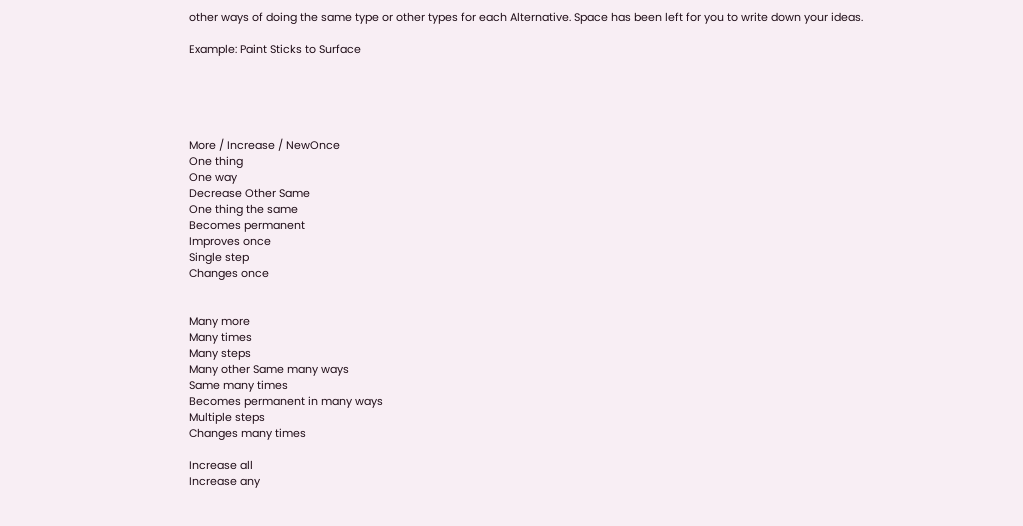other ways of doing the same type or other types for each Alternative. Space has been left for you to write down your ideas.

Example: Paint Sticks to Surface





More / Increase / NewOnce
One thing
One way
Decrease Other Same
One thing the same
Becomes permanent
Improves once
Single step
Changes once


Many more
Many times
Many steps
Many other Same many ways
Same many times
Becomes permanent in many ways
Multiple steps
Changes many times

Increase all
Increase any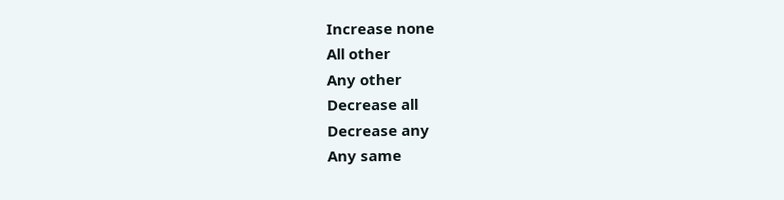Increase none
All other
Any other
Decrease all
Decrease any
Any same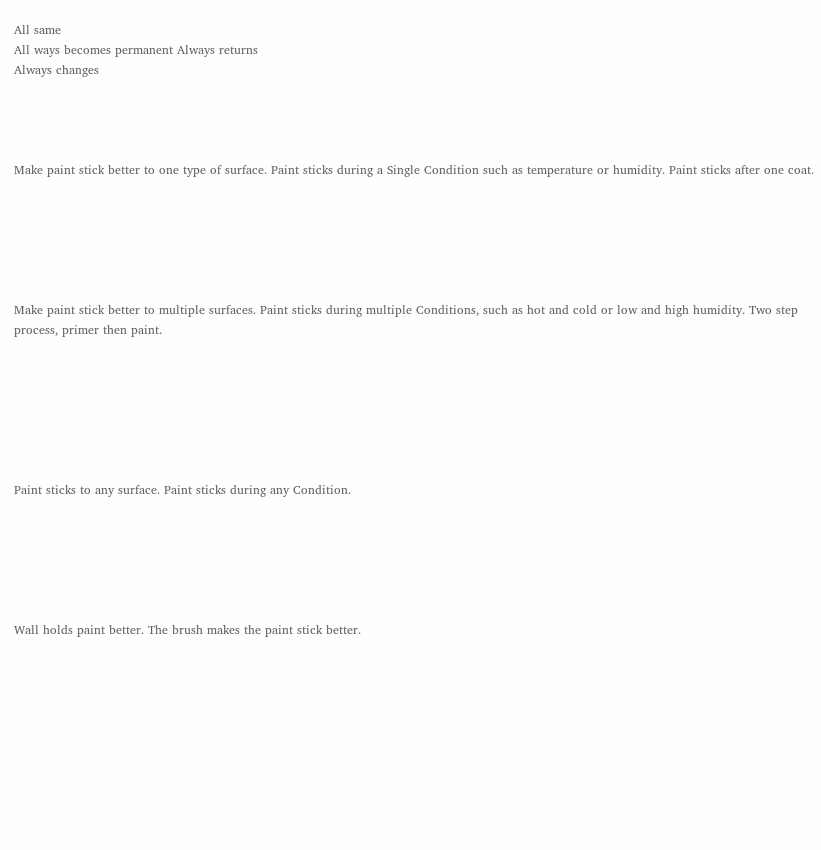All same
All ways becomes permanent Always returns
Always changes




Make paint stick better to one type of surface. Paint sticks during a Single Condition such as temperature or humidity. Paint sticks after one coat.






Make paint stick better to multiple surfaces. Paint sticks during multiple Conditions, such as hot and cold or low and high humidity. Two step process, primer then paint.







Paint sticks to any surface. Paint sticks during any Condition.






Wall holds paint better. The brush makes the paint stick better.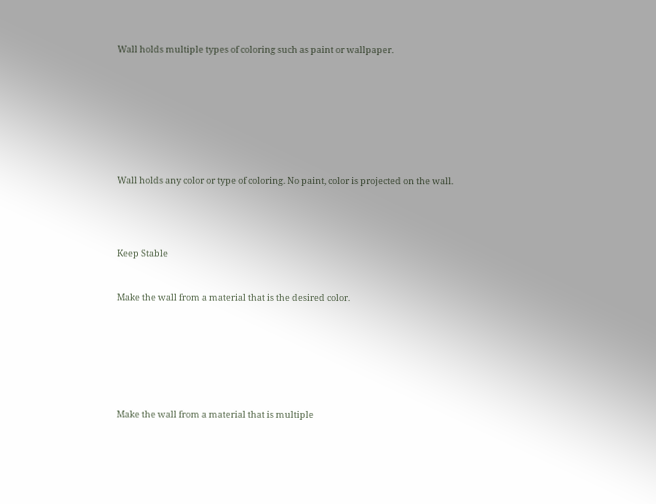Wall holds multiple types of coloring such as paint or wallpaper.








Wall holds any color or type of coloring. No paint, color is projected on the wall.




Keep Stable


Make the wall from a material that is the desired color.







Make the wall from a material that is multiple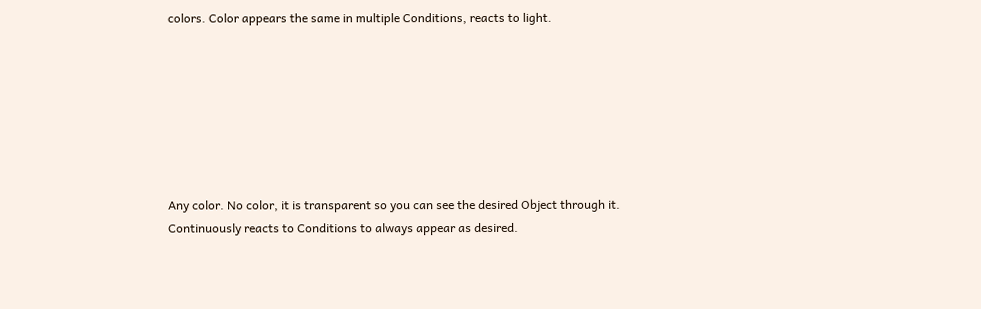colors. Color appears the same in multiple Conditions, reacts to light.







Any color. No color, it is transparent so you can see the desired Object through it. Continuously reacts to Conditions to always appear as desired.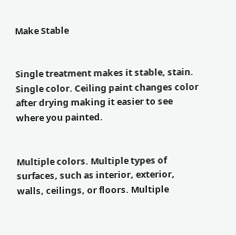Make Stable


Single treatment makes it stable, stain. Single color. Ceiling paint changes color after drying making it easier to see where you painted.


Multiple colors. Multiple types of surfaces, such as interior, exterior, walls, ceilings, or floors. Multiple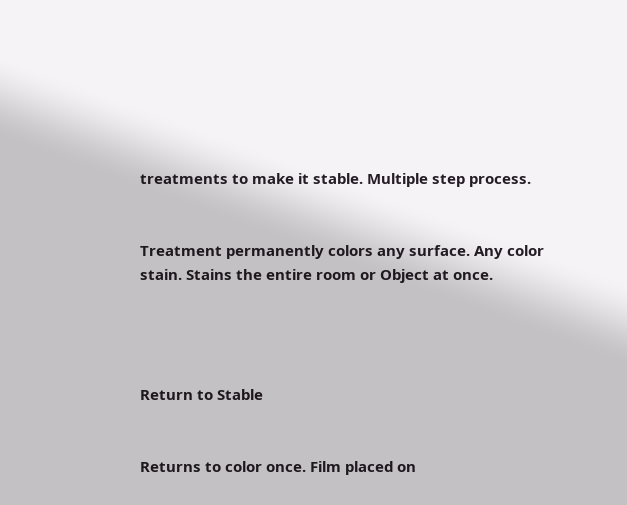treatments to make it stable. Multiple step process.


Treatment permanently colors any surface. Any color stain. Stains the entire room or Object at once.




Return to Stable


Returns to color once. Film placed on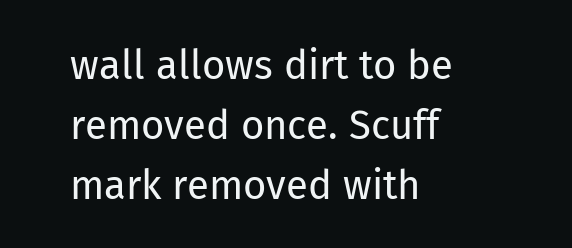wall allows dirt to be removed once. Scuff mark removed with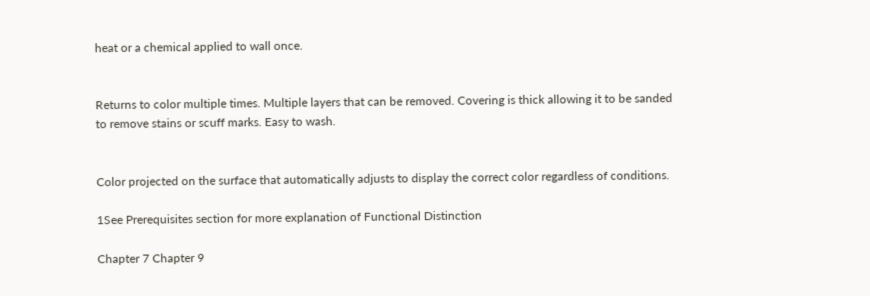heat or a chemical applied to wall once.


Returns to color multiple times. Multiple layers that can be removed. Covering is thick allowing it to be sanded to remove stains or scuff marks. Easy to wash.


Color projected on the surface that automatically adjusts to display the correct color regardless of conditions.

1See Prerequisites section for more explanation of Functional Distinction

Chapter 7 Chapter 9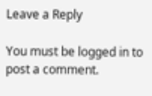Leave a Reply

You must be logged in to post a comment.